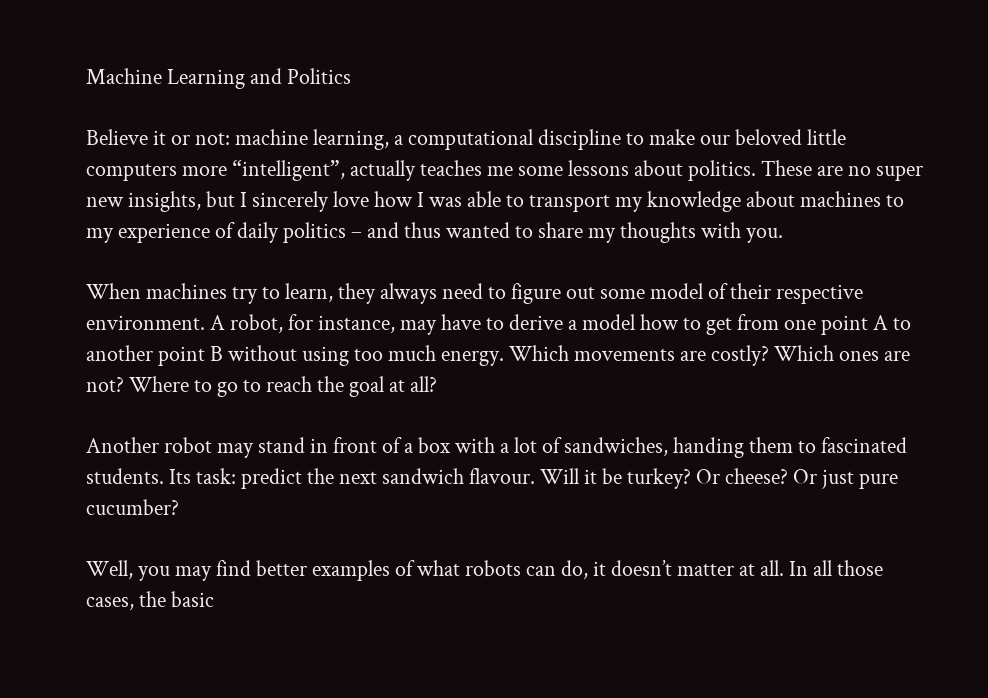Machine Learning and Politics

Believe it or not: machine learning, a computational discipline to make our beloved little computers more “intelligent”, actually teaches me some lessons about politics. These are no super new insights, but I sincerely love how I was able to transport my knowledge about machines to my experience of daily politics – and thus wanted to share my thoughts with you.

When machines try to learn, they always need to figure out some model of their respective environment. A robot, for instance, may have to derive a model how to get from one point A to another point B without using too much energy. Which movements are costly? Which ones are not? Where to go to reach the goal at all?

Another robot may stand in front of a box with a lot of sandwiches, handing them to fascinated students. Its task: predict the next sandwich flavour. Will it be turkey? Or cheese? Or just pure cucumber?

Well, you may find better examples of what robots can do, it doesn’t matter at all. In all those cases, the basic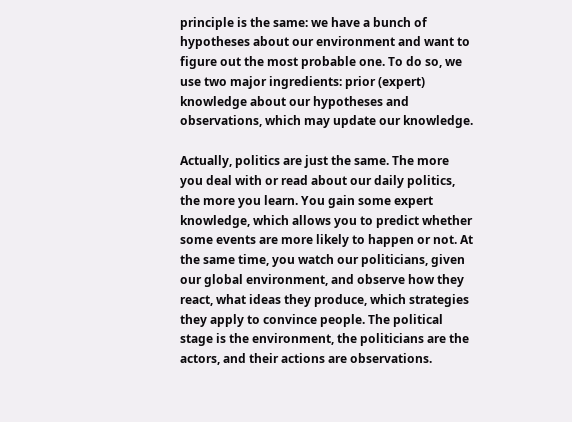principle is the same: we have a bunch of hypotheses about our environment and want to figure out the most probable one. To do so, we use two major ingredients: prior (expert) knowledge about our hypotheses and observations, which may update our knowledge.

Actually, politics are just the same. The more you deal with or read about our daily politics, the more you learn. You gain some expert knowledge, which allows you to predict whether some events are more likely to happen or not. At the same time, you watch our politicians, given our global environment, and observe how they react, what ideas they produce, which strategies they apply to convince people. The political stage is the environment, the politicians are the actors, and their actions are observations.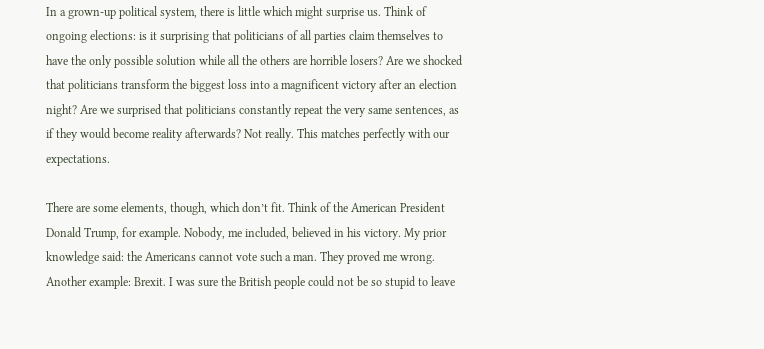In a grown-up political system, there is little which might surprise us. Think of ongoing elections: is it surprising that politicians of all parties claim themselves to have the only possible solution while all the others are horrible losers? Are we shocked that politicians transform the biggest loss into a magnificent victory after an election night? Are we surprised that politicians constantly repeat the very same sentences, as if they would become reality afterwards? Not really. This matches perfectly with our expectations.

There are some elements, though, which don’t fit. Think of the American President Donald Trump, for example. Nobody, me included, believed in his victory. My prior knowledge said: the Americans cannot vote such a man. They proved me wrong. Another example: Brexit. I was sure the British people could not be so stupid to leave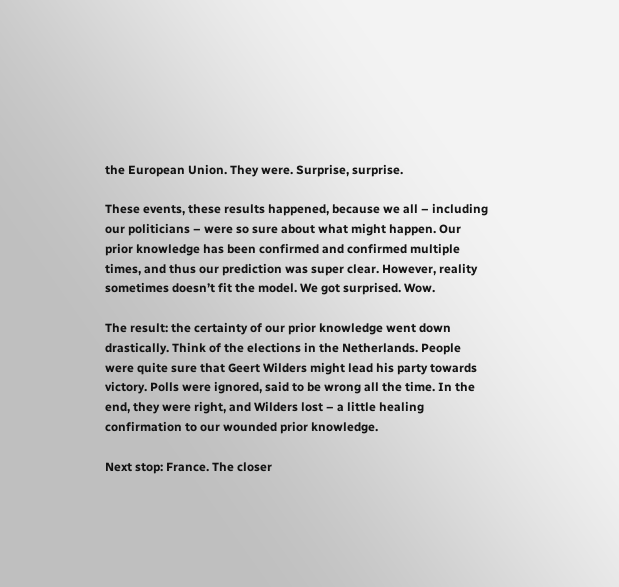the European Union. They were. Surprise, surprise.

These events, these results happened, because we all – including our politicians – were so sure about what might happen. Our prior knowledge has been confirmed and confirmed multiple times, and thus our prediction was super clear. However, reality sometimes doesn’t fit the model. We got surprised. Wow.

The result: the certainty of our prior knowledge went down drastically. Think of the elections in the Netherlands. People were quite sure that Geert Wilders might lead his party towards victory. Polls were ignored, said to be wrong all the time. In the end, they were right, and Wilders lost – a little healing confirmation to our wounded prior knowledge.

Next stop: France. The closer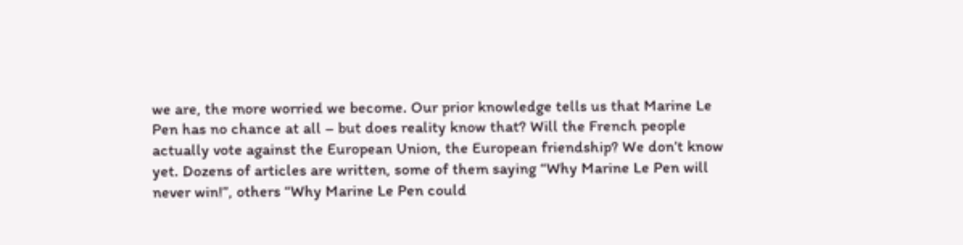we are, the more worried we become. Our prior knowledge tells us that Marine Le Pen has no chance at all – but does reality know that? Will the French people actually vote against the European Union, the European friendship? We don’t know yet. Dozens of articles are written, some of them saying “Why Marine Le Pen will never win!”, others “Why Marine Le Pen could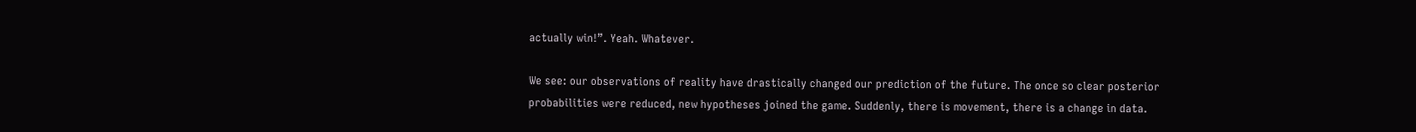actually win!”. Yeah. Whatever.

We see: our observations of reality have drastically changed our prediction of the future. The once so clear posterior probabilities were reduced, new hypotheses joined the game. Suddenly, there is movement, there is a change in data.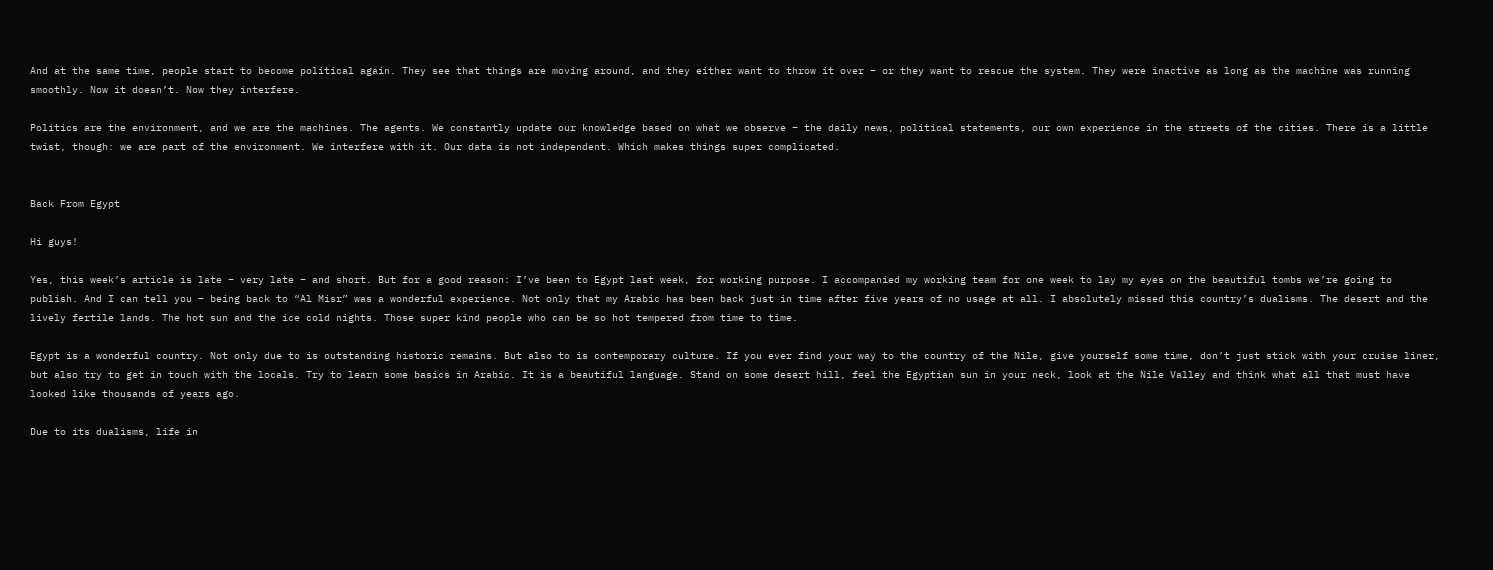And at the same time, people start to become political again. They see that things are moving around, and they either want to throw it over – or they want to rescue the system. They were inactive as long as the machine was running smoothly. Now it doesn’t. Now they interfere.

Politics are the environment, and we are the machines. The agents. We constantly update our knowledge based on what we observe – the daily news, political statements, our own experience in the streets of the cities. There is a little twist, though: we are part of the environment. We interfere with it. Our data is not independent. Which makes things super complicated.


Back From Egypt

Hi guys!

Yes, this week’s article is late – very late – and short. But for a good reason: I’ve been to Egypt last week, for working purpose. I accompanied my working team for one week to lay my eyes on the beautiful tombs we’re going to publish. And I can tell you – being back to “Al Misr” was a wonderful experience. Not only that my Arabic has been back just in time after five years of no usage at all. I absolutely missed this country’s dualisms. The desert and the lively fertile lands. The hot sun and the ice cold nights. Those super kind people who can be so hot tempered from time to time.

Egypt is a wonderful country. Not only due to is outstanding historic remains. But also to is contemporary culture. If you ever find your way to the country of the Nile, give yourself some time, don’t just stick with your cruise liner, but also try to get in touch with the locals. Try to learn some basics in Arabic. It is a beautiful language. Stand on some desert hill, feel the Egyptian sun in your neck, look at the Nile Valley and think what all that must have looked like thousands of years ago.

Due to its dualisms, life in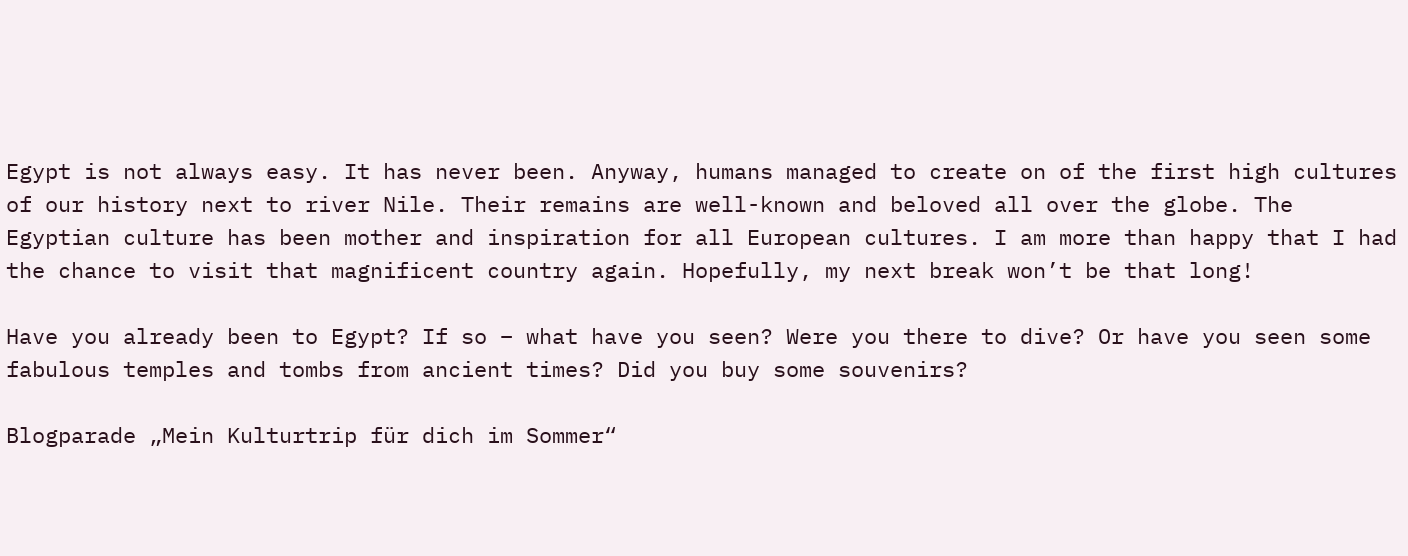Egypt is not always easy. It has never been. Anyway, humans managed to create on of the first high cultures of our history next to river Nile. Their remains are well-known and beloved all over the globe. The Egyptian culture has been mother and inspiration for all European cultures. I am more than happy that I had the chance to visit that magnificent country again. Hopefully, my next break won’t be that long!

Have you already been to Egypt? If so – what have you seen? Were you there to dive? Or have you seen some fabulous temples and tombs from ancient times? Did you buy some souvenirs?

Blogparade „Mein Kulturtrip für dich im Sommer“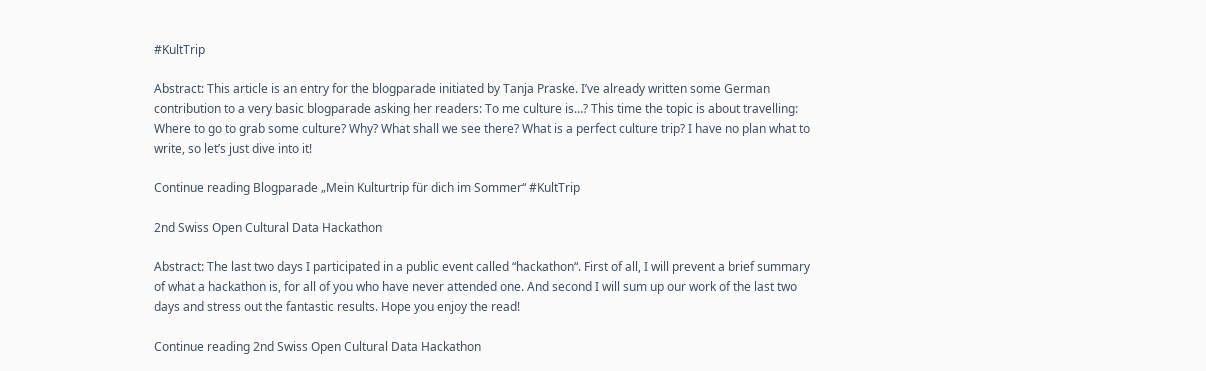#KultTrip

Abstract: This article is an entry for the blogparade initiated by Tanja Praske. I’ve already written some German contribution to a very basic blogparade asking her readers: To me culture is…? This time the topic is about travelling: Where to go to grab some culture? Why? What shall we see there? What is a perfect culture trip? I have no plan what to write, so let’s just dive into it!

Continue reading Blogparade „Mein Kulturtrip für dich im Sommer“ #KultTrip

2nd Swiss Open Cultural Data Hackathon

Abstract: The last two days I participated in a public event called “hackathon“. First of all, I will prevent a brief summary of what a hackathon is, for all of you who have never attended one. And second I will sum up our work of the last two days and stress out the fantastic results. Hope you enjoy the read!

Continue reading 2nd Swiss Open Cultural Data Hackathon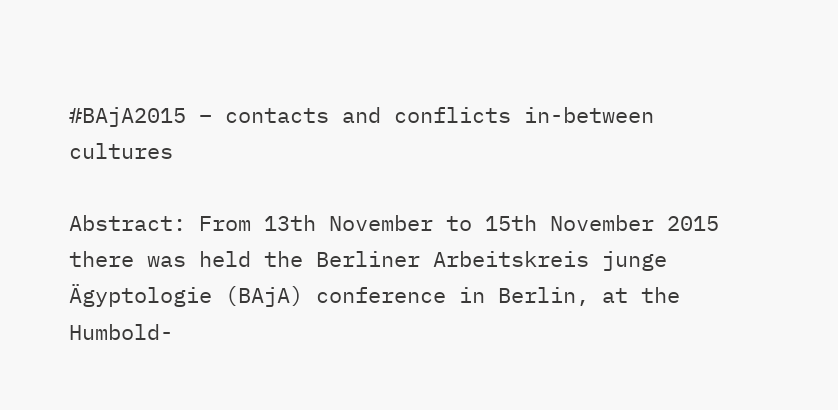#BAjA2015 – contacts and conflicts in-between cultures

Abstract: From 13th November to 15th November 2015 there was held the Berliner Arbeitskreis junge Ägyptologie (BAjA) conference in Berlin, at the Humbold-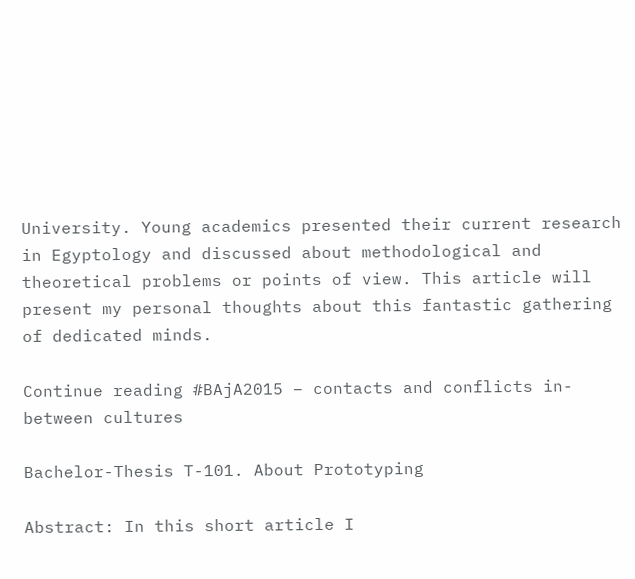University. Young academics presented their current research in Egyptology and discussed about methodological and theoretical problems or points of view. This article will present my personal thoughts about this fantastic gathering of dedicated minds.

Continue reading #BAjA2015 – contacts and conflicts in-between cultures

Bachelor-Thesis T-101. About Prototyping

Abstract: In this short article I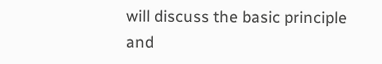will discuss the basic principle and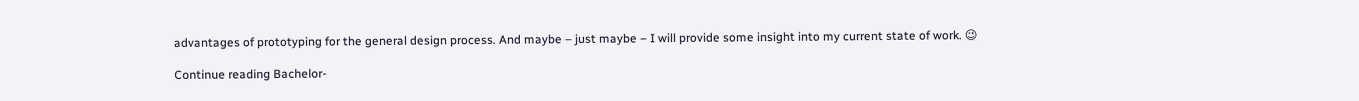advantages of prototyping for the general design process. And maybe – just maybe – I will provide some insight into my current state of work. 😉

Continue reading Bachelor-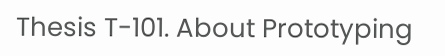Thesis T-101. About Prototyping